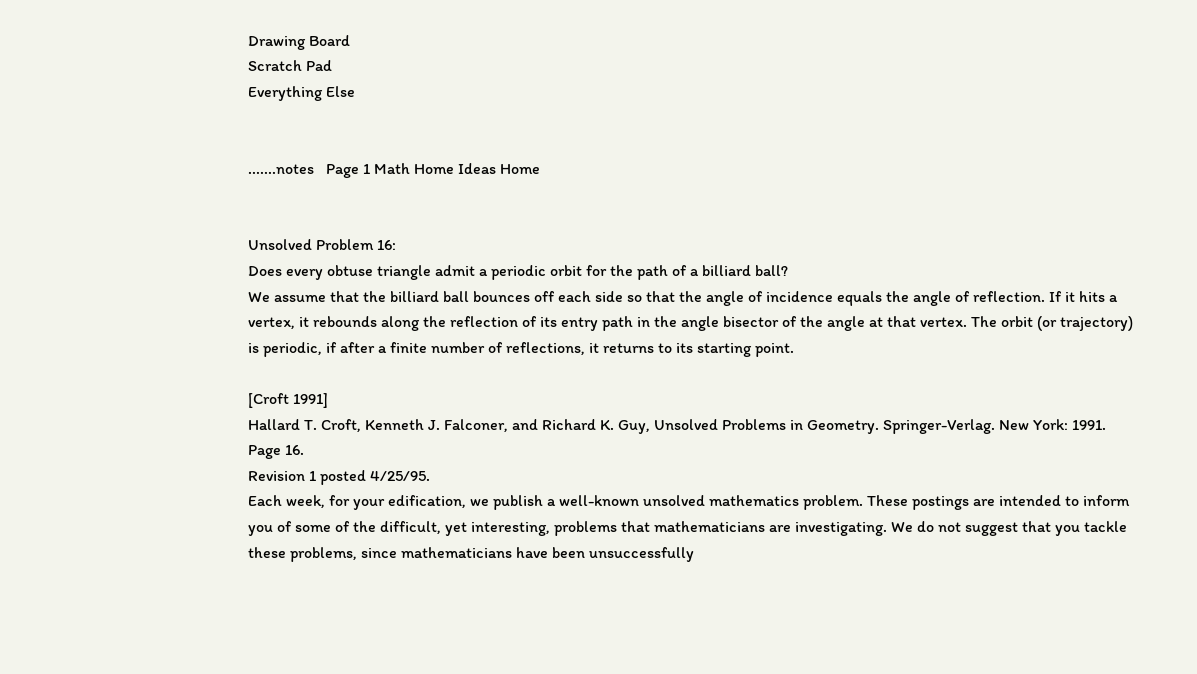Drawing Board
Scratch Pad
Everything Else


.......notes   Page 1 Math Home Ideas Home


Unsolved Problem 16:
Does every obtuse triangle admit a periodic orbit for the path of a billiard ball?
We assume that the billiard ball bounces off each side so that the angle of incidence equals the angle of reflection. If it hits a vertex, it rebounds along the reflection of its entry path in the angle bisector of the angle at that vertex. The orbit (or trajectory) is periodic, if after a finite number of reflections, it returns to its starting point.

[Croft 1991]
Hallard T. Croft, Kenneth J. Falconer, and Richard K. Guy, Unsolved Problems in Geometry. Springer-Verlag. New York: 1991. Page 16.
Revision 1 posted 4/25/95.
Each week, for your edification, we publish a well-known unsolved mathematics problem. These postings are intended to inform you of some of the difficult, yet interesting, problems that mathematicians are investigating. We do not suggest that you tackle these problems, since mathematicians have been unsuccessfully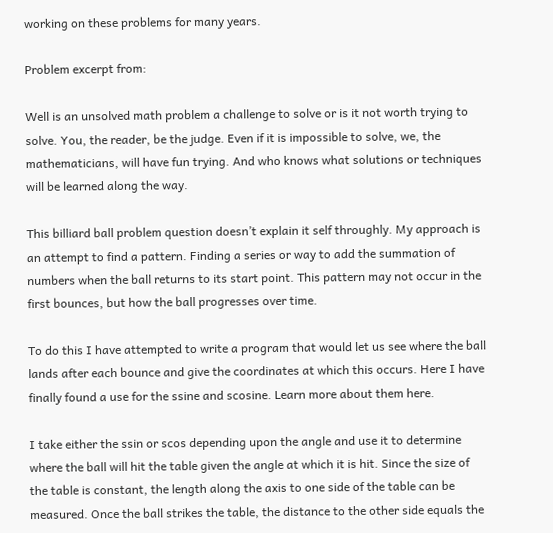working on these problems for many years.

Problem excerpt from:

Well is an unsolved math problem a challenge to solve or is it not worth trying to solve. You, the reader, be the judge. Even if it is impossible to solve, we, the mathematicians, will have fun trying. And who knows what solutions or techniques will be learned along the way.

This billiard ball problem question doesn’t explain it self throughly. My approach is an attempt to find a pattern. Finding a series or way to add the summation of numbers when the ball returns to its start point. This pattern may not occur in the first bounces, but how the ball progresses over time.

To do this I have attempted to write a program that would let us see where the ball lands after each bounce and give the coordinates at which this occurs. Here I have finally found a use for the ssine and scosine. Learn more about them here.

I take either the ssin or scos depending upon the angle and use it to determine where the ball will hit the table given the angle at which it is hit. Since the size of the table is constant, the length along the axis to one side of the table can be measured. Once the ball strikes the table, the distance to the other side equals the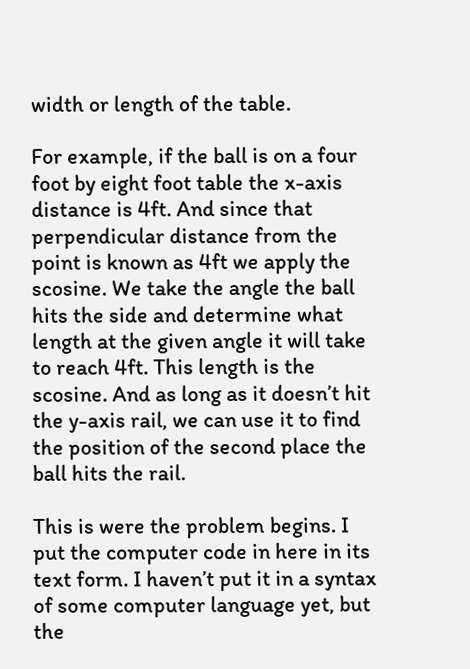width or length of the table.

For example, if the ball is on a four foot by eight foot table the x-axis distance is 4ft. And since that perpendicular distance from the point is known as 4ft we apply the scosine. We take the angle the ball hits the side and determine what length at the given angle it will take to reach 4ft. This length is the scosine. And as long as it doesn’t hit the y-axis rail, we can use it to find the position of the second place the ball hits the rail.

This is were the problem begins. I put the computer code in here in its text form. I haven’t put it in a syntax of some computer language yet, but the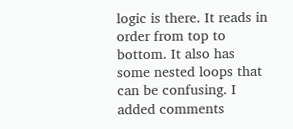logic is there. It reads in order from top to bottom. It also has some nested loops that can be confusing. I added comments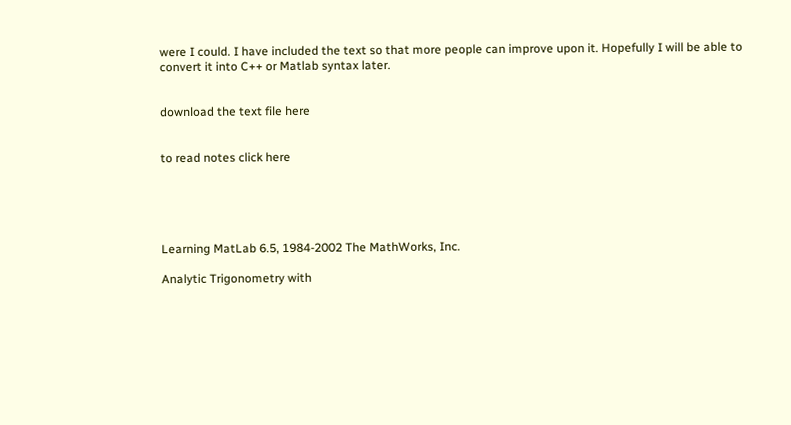were I could. I have included the text so that more people can improve upon it. Hopefully I will be able to convert it into C++ or Matlab syntax later.


download the text file here


to read notes click here





Learning MatLab 6.5, 1984-2002 The MathWorks, Inc.

Analytic Trigonometry with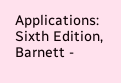Applications: Sixth Edition, Barnett -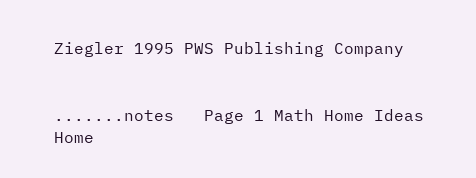Ziegler 1995 PWS Publishing Company


.......notes   Page 1 Math Home Ideas Home